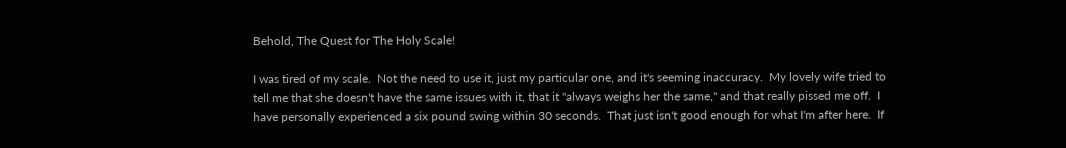Behold, The Quest for The Holy Scale!

I was tired of my scale.  Not the need to use it, just my particular one, and it's seeming inaccuracy.  My lovely wife tried to tell me that she doesn't have the same issues with it, that it "always weighs her the same," and that really pissed me off.  I have personally experienced a six pound swing within 30 seconds.  That just isn't good enough for what I'm after here.  If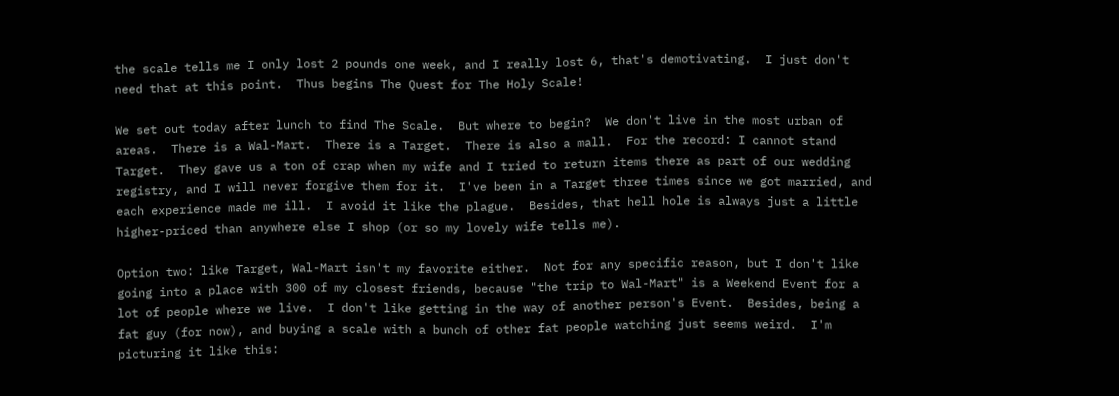the scale tells me I only lost 2 pounds one week, and I really lost 6, that's demotivating.  I just don't need that at this point.  Thus begins The Quest for The Holy Scale!

We set out today after lunch to find The Scale.  But where to begin?  We don't live in the most urban of areas.  There is a Wal-Mart.  There is a Target.  There is also a mall.  For the record: I cannot stand Target.  They gave us a ton of crap when my wife and I tried to return items there as part of our wedding registry, and I will never forgive them for it.  I've been in a Target three times since we got married, and each experience made me ill.  I avoid it like the plague.  Besides, that hell hole is always just a little higher-priced than anywhere else I shop (or so my lovely wife tells me).

Option two: like Target, Wal-Mart isn't my favorite either.  Not for any specific reason, but I don't like going into a place with 300 of my closest friends, because "the trip to Wal-Mart" is a Weekend Event for a lot of people where we live.  I don't like getting in the way of another person's Event.  Besides, being a fat guy (for now), and buying a scale with a bunch of other fat people watching just seems weird.  I'm picturing it like this: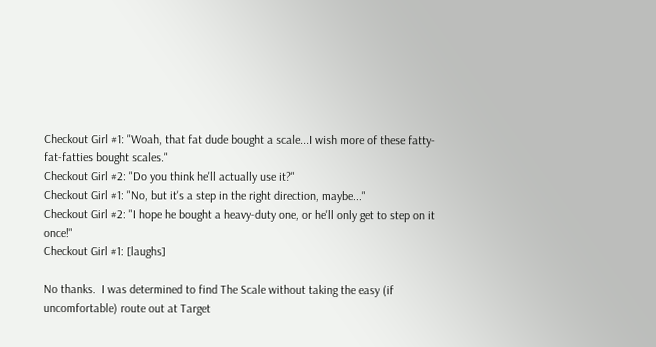Checkout Girl #1: "Woah, that fat dude bought a scale...I wish more of these fatty-fat-fatties bought scales."
Checkout Girl #2: "Do you think he'll actually use it?"
Checkout Girl #1: "No, but it's a step in the right direction, maybe..."
Checkout Girl #2: "I hope he bought a heavy-duty one, or he'll only get to step on it once!"
Checkout Girl #1: [laughs]

No thanks.  I was determined to find The Scale without taking the easy (if uncomfortable) route out at Target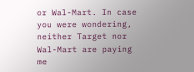or Wal-Mart. In case you were wondering, neither Target nor Wal-Mart are paying me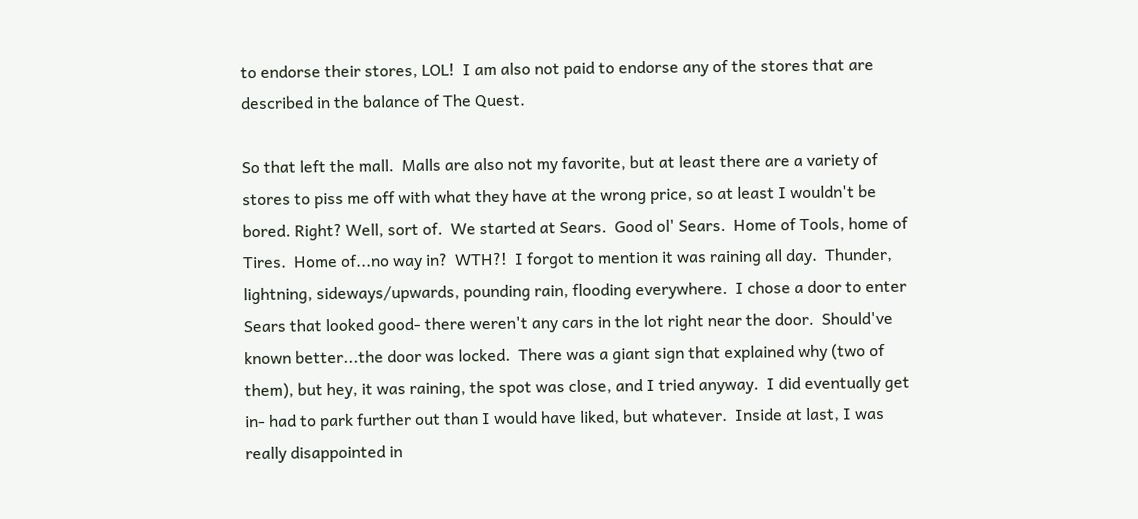to endorse their stores, LOL!  I am also not paid to endorse any of the stores that are described in the balance of The Quest.

So that left the mall.  Malls are also not my favorite, but at least there are a variety of stores to piss me off with what they have at the wrong price, so at least I wouldn't be bored. Right? Well, sort of.  We started at Sears.  Good ol' Sears.  Home of Tools, home of Tires.  Home of...no way in?  WTH?!  I forgot to mention it was raining all day.  Thunder, lightning, sideways/upwards, pounding rain, flooding everywhere.  I chose a door to enter Sears that looked good- there weren't any cars in the lot right near the door.  Should've known better...the door was locked.  There was a giant sign that explained why (two of them), but hey, it was raining, the spot was close, and I tried anyway.  I did eventually get in- had to park further out than I would have liked, but whatever.  Inside at last, I was really disappointed in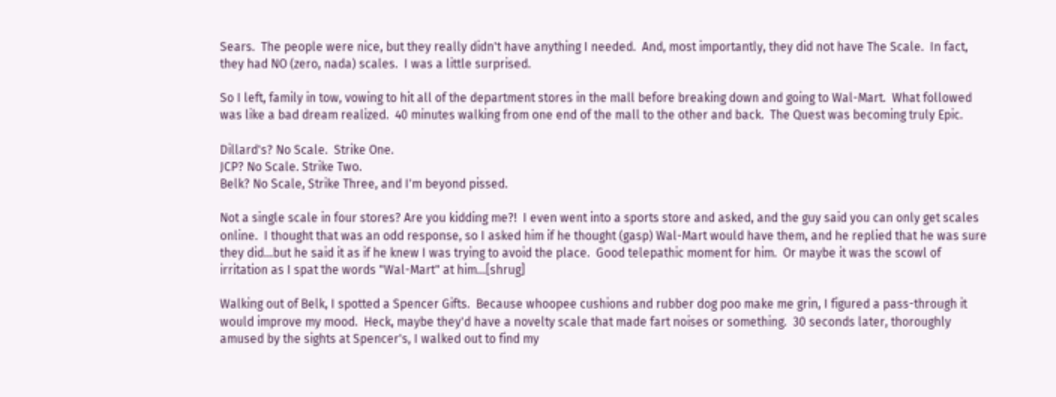Sears.  The people were nice, but they really didn't have anything I needed.  And, most importantly, they did not have The Scale.  In fact, they had NO (zero, nada) scales.  I was a little surprised.

So I left, family in tow, vowing to hit all of the department stores in the mall before breaking down and going to Wal-Mart.  What followed was like a bad dream realized.  40 minutes walking from one end of the mall to the other and back.  The Quest was becoming truly Epic.

Dillard's? No Scale.  Strike One.
JCP? No Scale. Strike Two.
Belk? No Scale, Strike Three, and I'm beyond pissed.

Not a single scale in four stores? Are you kidding me?!  I even went into a sports store and asked, and the guy said you can only get scales online.  I thought that was an odd response, so I asked him if he thought (gasp) Wal-Mart would have them, and he replied that he was sure they did...but he said it as if he knew I was trying to avoid the place.  Good telepathic moment for him.  Or maybe it was the scowl of irritation as I spat the words "Wal-Mart" at him...[shrug]

Walking out of Belk, I spotted a Spencer Gifts.  Because whoopee cushions and rubber dog poo make me grin, I figured a pass-through it would improve my mood.  Heck, maybe they'd have a novelty scale that made fart noises or something.  30 seconds later, thoroughly amused by the sights at Spencer's, I walked out to find my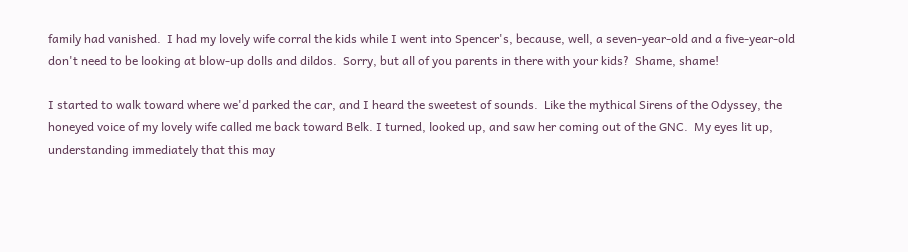family had vanished.  I had my lovely wife corral the kids while I went into Spencer's, because, well, a seven-year-old and a five-year-old don't need to be looking at blow-up dolls and dildos.  Sorry, but all of you parents in there with your kids?  Shame, shame!

I started to walk toward where we'd parked the car, and I heard the sweetest of sounds.  Like the mythical Sirens of the Odyssey, the honeyed voice of my lovely wife called me back toward Belk. I turned, looked up, and saw her coming out of the GNC.  My eyes lit up, understanding immediately that this may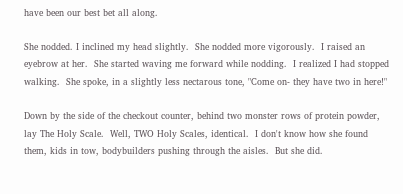have been our best bet all along.

She nodded. I inclined my head slightly.  She nodded more vigorously.  I raised an eyebrow at her.  She started waving me forward while nodding.  I realized I had stopped walking.  She spoke, in a slightly less nectarous tone, "Come on- they have two in here!"

Down by the side of the checkout counter, behind two monster rows of protein powder, lay The Holy Scale.  Well, TWO Holy Scales, identical.  I don't know how she found them, kids in tow, bodybuilders pushing through the aisles.  But she did.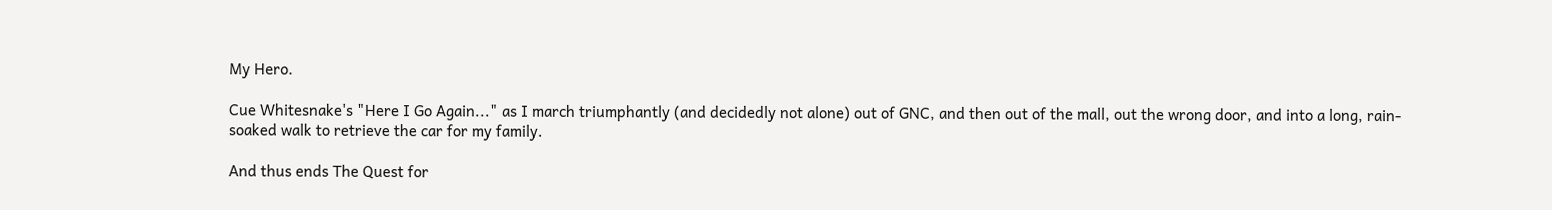My Hero.

Cue Whitesnake's "Here I Go Again..." as I march triumphantly (and decidedly not alone) out of GNC, and then out of the mall, out the wrong door, and into a long, rain-soaked walk to retrieve the car for my family.

And thus ends The Quest for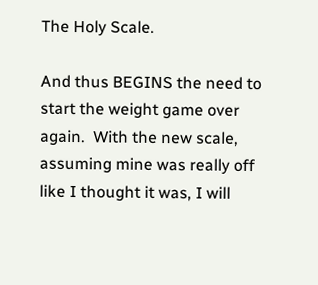The Holy Scale.

And thus BEGINS the need to start the weight game over again.  With the new scale, assuming mine was really off like I thought it was, I will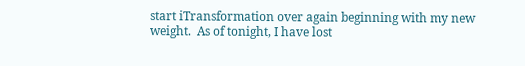start iTransformation over again beginning with my new weight.  As of tonight, I have lost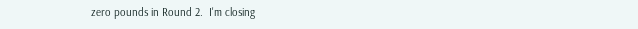zero pounds in Round 2.  I'm closing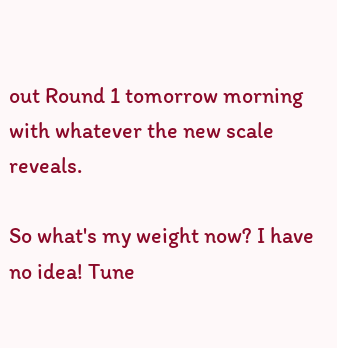out Round 1 tomorrow morning with whatever the new scale reveals.

So what's my weight now? I have no idea! Tune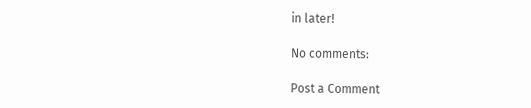in later!

No comments:

Post a Comment